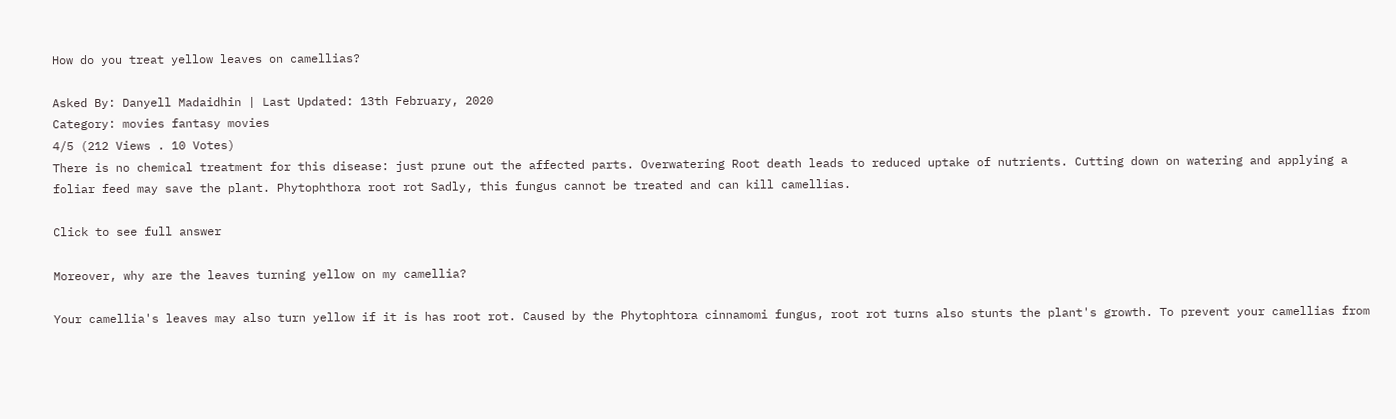How do you treat yellow leaves on camellias?

Asked By: Danyell Madaidhin | Last Updated: 13th February, 2020
Category: movies fantasy movies
4/5 (212 Views . 10 Votes)
There is no chemical treatment for this disease: just prune out the affected parts. Overwatering Root death leads to reduced uptake of nutrients. Cutting down on watering and applying a foliar feed may save the plant. Phytophthora root rot Sadly, this fungus cannot be treated and can kill camellias.

Click to see full answer

Moreover, why are the leaves turning yellow on my camellia?

Your camellia's leaves may also turn yellow if it is has root rot. Caused by the Phytophtora cinnamomi fungus, root rot turns also stunts the plant's growth. To prevent your camellias from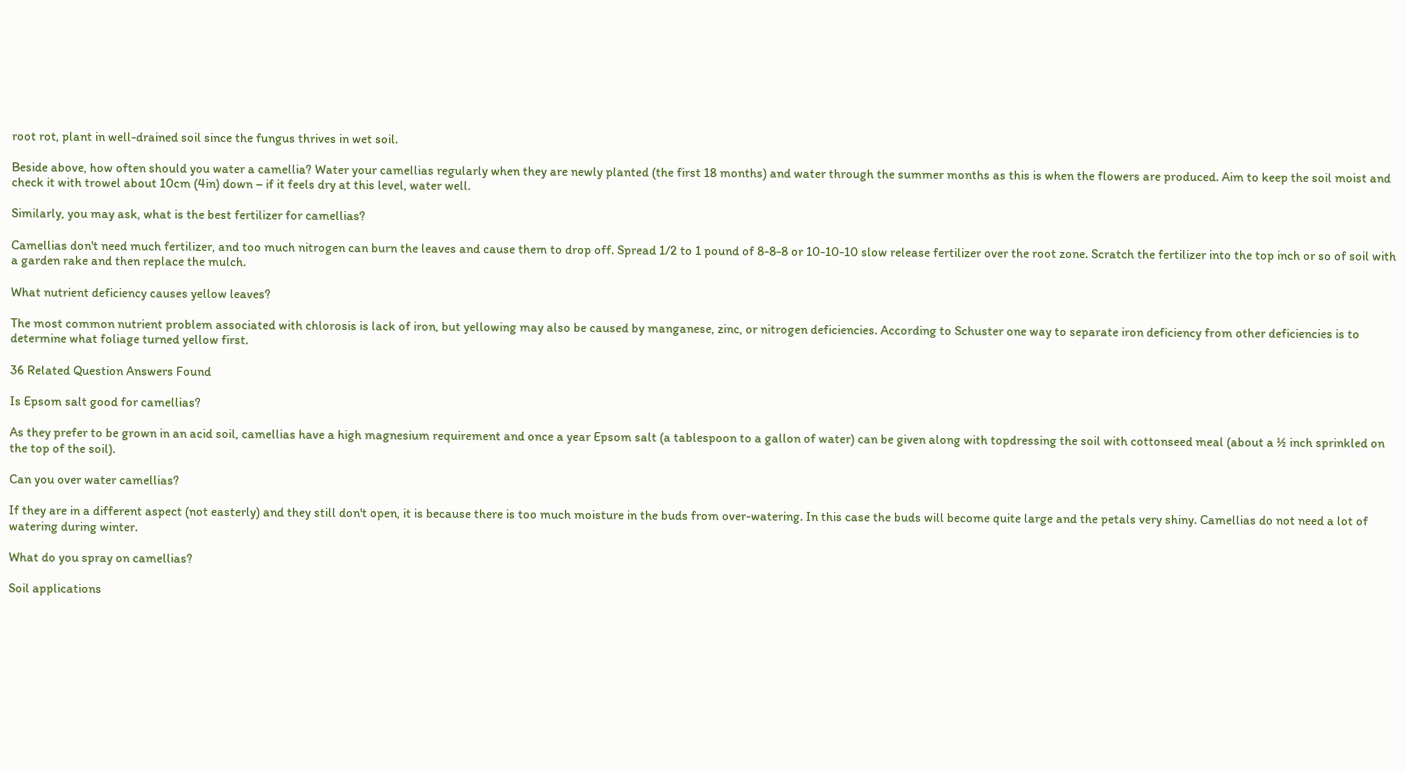root rot, plant in well-drained soil since the fungus thrives in wet soil.

Beside above, how often should you water a camellia? Water your camellias regularly when they are newly planted (the first 18 months) and water through the summer months as this is when the flowers are produced. Aim to keep the soil moist and check it with trowel about 10cm (4in) down – if it feels dry at this level, water well.

Similarly, you may ask, what is the best fertilizer for camellias?

Camellias don't need much fertilizer, and too much nitrogen can burn the leaves and cause them to drop off. Spread 1/2 to 1 pound of 8-8-8 or 10-10-10 slow release fertilizer over the root zone. Scratch the fertilizer into the top inch or so of soil with a garden rake and then replace the mulch.

What nutrient deficiency causes yellow leaves?

The most common nutrient problem associated with chlorosis is lack of iron, but yellowing may also be caused by manganese, zinc, or nitrogen deficiencies. According to Schuster one way to separate iron deficiency from other deficiencies is to determine what foliage turned yellow first.

36 Related Question Answers Found

Is Epsom salt good for camellias?

As they prefer to be grown in an acid soil, camellias have a high magnesium requirement and once a year Epsom salt (a tablespoon to a gallon of water) can be given along with topdressing the soil with cottonseed meal (about a ½ inch sprinkled on the top of the soil).

Can you over water camellias?

If they are in a different aspect (not easterly) and they still don't open, it is because there is too much moisture in the buds from over-watering. In this case the buds will become quite large and the petals very shiny. Camellias do not need a lot of watering during winter.

What do you spray on camellias?

Soil applications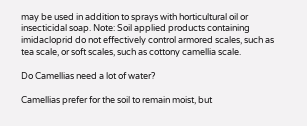may be used in addition to sprays with horticultural oil or insecticidal soap. Note: Soil applied products containing imidacloprid do not effectively control armored scales, such as tea scale, or soft scales, such as cottony camellia scale.

Do Camellias need a lot of water?

Camellias prefer for the soil to remain moist, but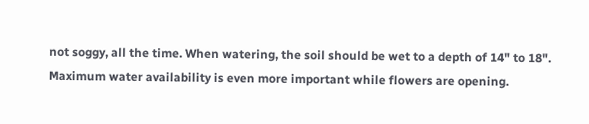not soggy, all the time. When watering, the soil should be wet to a depth of 14" to 18". Maximum water availability is even more important while flowers are opening.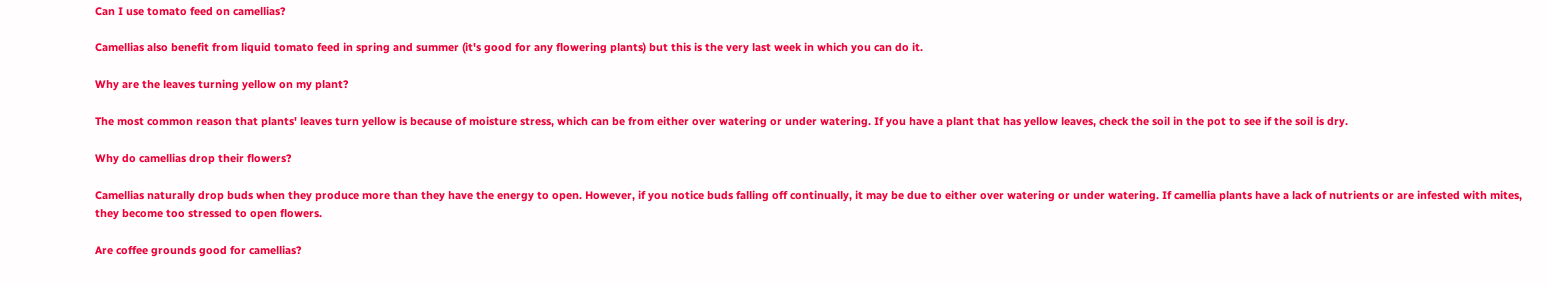Can I use tomato feed on camellias?

Camellias also benefit from liquid tomato feed in spring and summer (it's good for any flowering plants) but this is the very last week in which you can do it.

Why are the leaves turning yellow on my plant?

The most common reason that plants' leaves turn yellow is because of moisture stress, which can be from either over watering or under watering. If you have a plant that has yellow leaves, check the soil in the pot to see if the soil is dry.

Why do camellias drop their flowers?

Camellias naturally drop buds when they produce more than they have the energy to open. However, if you notice buds falling off continually, it may be due to either over watering or under watering. If camellia plants have a lack of nutrients or are infested with mites, they become too stressed to open flowers.

Are coffee grounds good for camellias?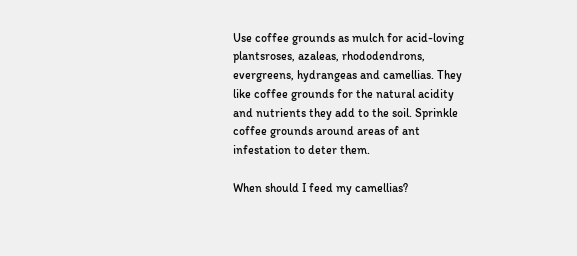Use coffee grounds as mulch for acid-loving plantsroses, azaleas, rhododendrons, evergreens, hydrangeas and camellias. They like coffee grounds for the natural acidity and nutrients they add to the soil. Sprinkle coffee grounds around areas of ant infestation to deter them.

When should I feed my camellias?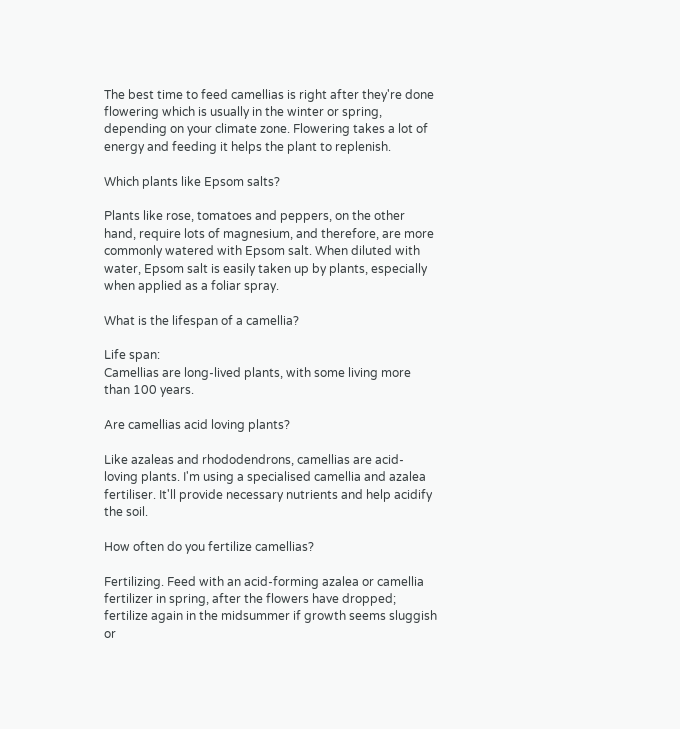The best time to feed camellias is right after they're done flowering which is usually in the winter or spring, depending on your climate zone. Flowering takes a lot of energy and feeding it helps the plant to replenish.

Which plants like Epsom salts?

Plants like rose, tomatoes and peppers, on the other hand, require lots of magnesium, and therefore, are more commonly watered with Epsom salt. When diluted with water, Epsom salt is easily taken up by plants, especially when applied as a foliar spray.

What is the lifespan of a camellia?

Life span:
Camellias are long-lived plants, with some living more than 100 years.

Are camellias acid loving plants?

Like azaleas and rhododendrons, camellias are acid-loving plants. I'm using a specialised camellia and azalea fertiliser. It'll provide necessary nutrients and help acidify the soil.

How often do you fertilize camellias?

Fertilizing. Feed with an acid-forming azalea or camellia fertilizer in spring, after the flowers have dropped; fertilize again in the midsummer if growth seems sluggish or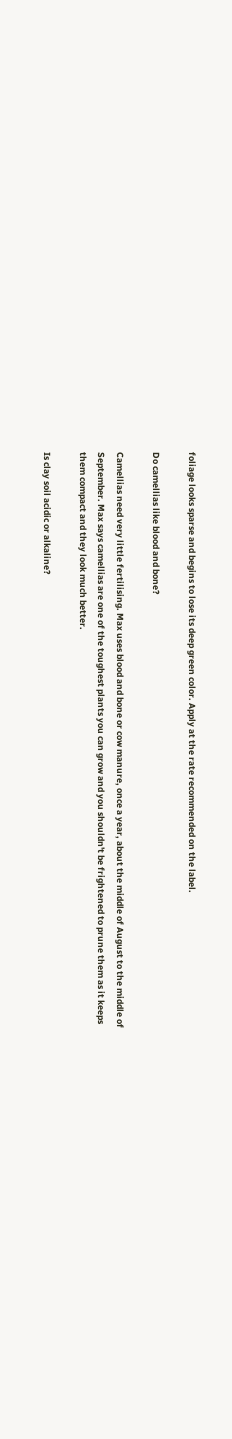foliage looks sparse and begins to lose its deep green color. Apply at the rate recommended on the label.

Do camellias like blood and bone?

Camellias need very little fertilising. Max uses blood and bone or cow manure, once a year, about the middle of August to the middle of September. Max says camellias are one of the toughest plants you can grow and you shouldn't be frightened to prune them as it keeps them compact and they look much better.

Is clay soil acidic or alkaline?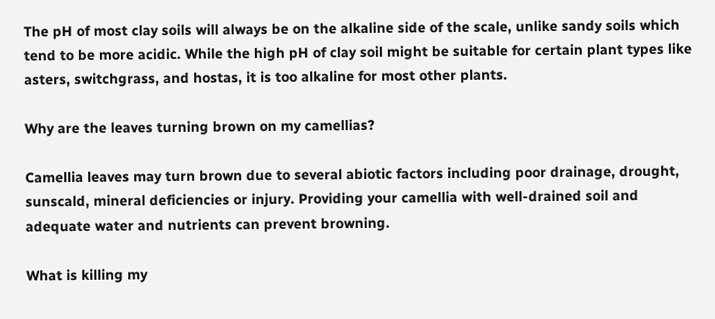The pH of most clay soils will always be on the alkaline side of the scale, unlike sandy soils which tend to be more acidic. While the high pH of clay soil might be suitable for certain plant types like asters, switchgrass, and hostas, it is too alkaline for most other plants.

Why are the leaves turning brown on my camellias?

Camellia leaves may turn brown due to several abiotic factors including poor drainage, drought, sunscald, mineral deficiencies or injury. Providing your camellia with well-drained soil and adequate water and nutrients can prevent browning.

What is killing my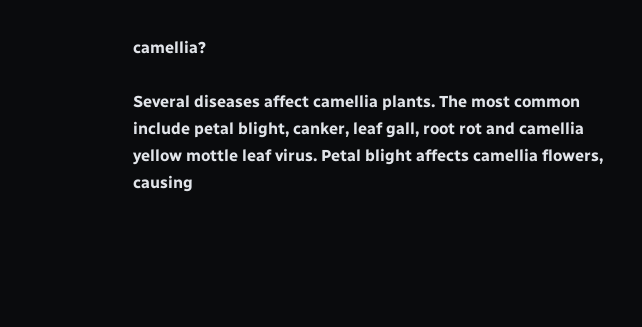camellia?

Several diseases affect camellia plants. The most common include petal blight, canker, leaf gall, root rot and camellia yellow mottle leaf virus. Petal blight affects camellia flowers, causing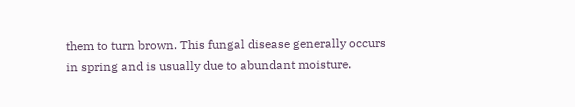them to turn brown. This fungal disease generally occurs in spring and is usually due to abundant moisture.